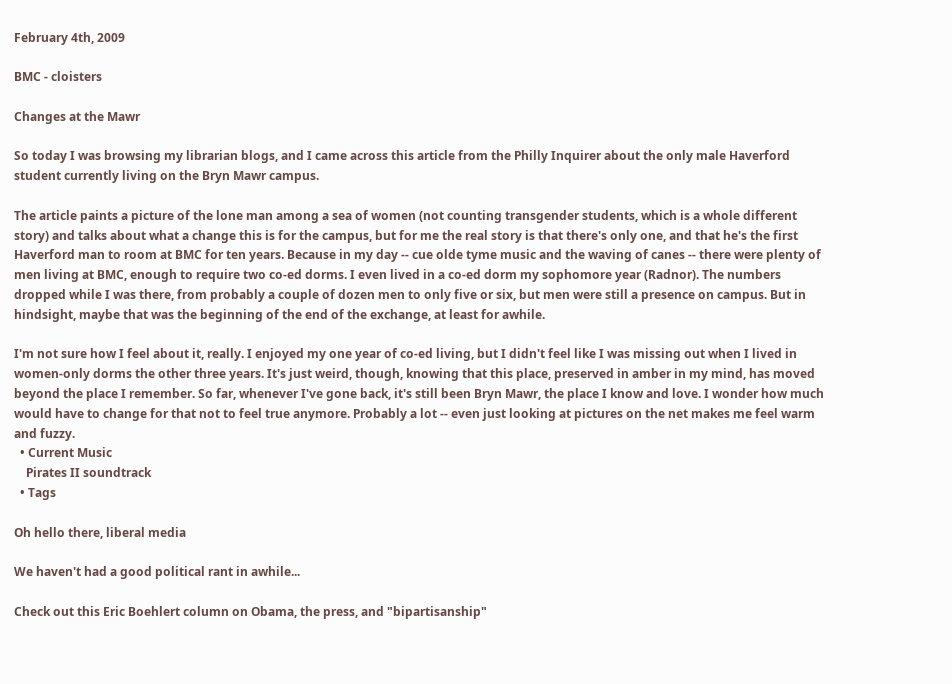February 4th, 2009

BMC - cloisters

Changes at the Mawr

So today I was browsing my librarian blogs, and I came across this article from the Philly Inquirer about the only male Haverford student currently living on the Bryn Mawr campus.

The article paints a picture of the lone man among a sea of women (not counting transgender students, which is a whole different story) and talks about what a change this is for the campus, but for me the real story is that there's only one, and that he's the first Haverford man to room at BMC for ten years. Because in my day -- cue olde tyme music and the waving of canes -- there were plenty of men living at BMC, enough to require two co-ed dorms. I even lived in a co-ed dorm my sophomore year (Radnor). The numbers dropped while I was there, from probably a couple of dozen men to only five or six, but men were still a presence on campus. But in hindsight, maybe that was the beginning of the end of the exchange, at least for awhile.

I'm not sure how I feel about it, really. I enjoyed my one year of co-ed living, but I didn't feel like I was missing out when I lived in women-only dorms the other three years. It's just weird, though, knowing that this place, preserved in amber in my mind, has moved beyond the place I remember. So far, whenever I've gone back, it's still been Bryn Mawr, the place I know and love. I wonder how much would have to change for that not to feel true anymore. Probably a lot -- even just looking at pictures on the net makes me feel warm and fuzzy.
  • Current Music
    Pirates II soundtrack
  • Tags

Oh hello there, liberal media

We haven't had a good political rant in awhile...

Check out this Eric Boehlert column on Obama, the press, and "bipartisanship"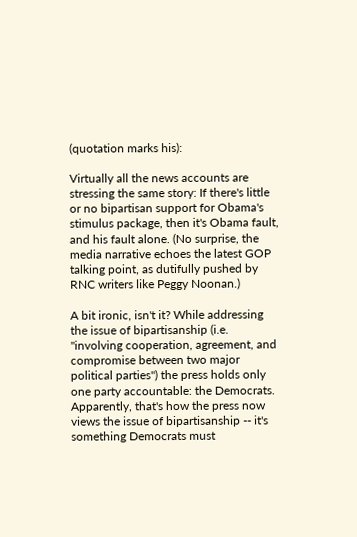(quotation marks his):

Virtually all the news accounts are stressing the same story: If there's little or no bipartisan support for Obama's stimulus package, then it's Obama fault, and his fault alone. (No surprise, the media narrative echoes the latest GOP talking point, as dutifully pushed by RNC writers like Peggy Noonan.)

A bit ironic, isn't it? While addressing the issue of bipartisanship (i.e. "involving cooperation, agreement, and compromise between two major political parties") the press holds only one party accountable: the Democrats. Apparently, that's how the press now views the issue of bipartisanship -- it's something Democrats must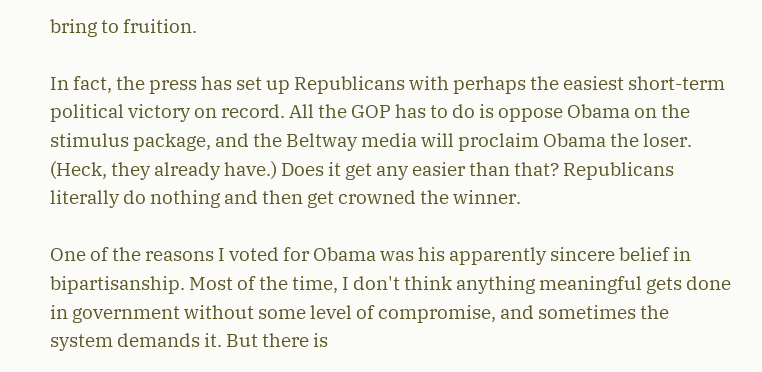bring to fruition.

In fact, the press has set up Republicans with perhaps the easiest short-term political victory on record. All the GOP has to do is oppose Obama on the stimulus package, and the Beltway media will proclaim Obama the loser. (Heck, they already have.) Does it get any easier than that? Republicans literally do nothing and then get crowned the winner.

One of the reasons I voted for Obama was his apparently sincere belief in bipartisanship. Most of the time, I don't think anything meaningful gets done in government without some level of compromise, and sometimes the system demands it. But there is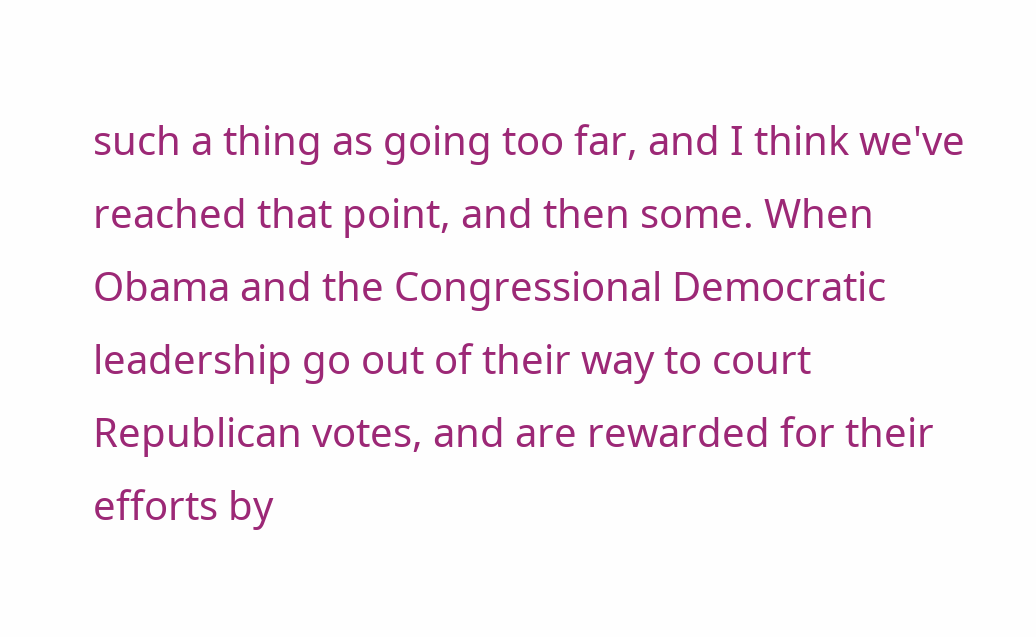such a thing as going too far, and I think we've reached that point, and then some. When Obama and the Congressional Democratic leadership go out of their way to court Republican votes, and are rewarded for their efforts by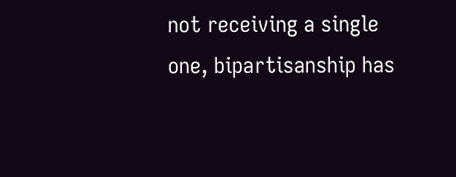not receiving a single one, bipartisanship has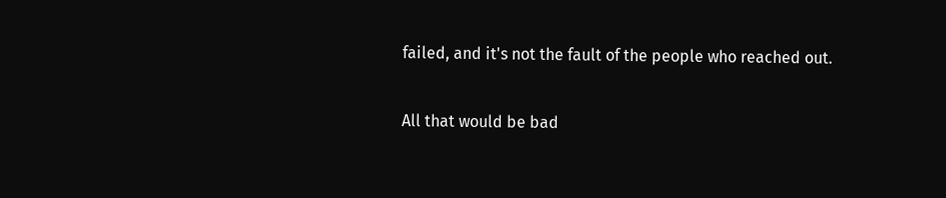failed, and it's not the fault of the people who reached out.

All that would be bad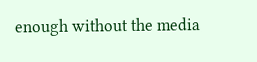enough without the media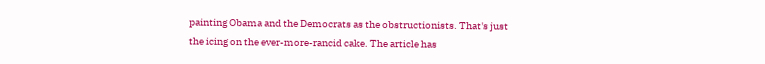painting Obama and the Democrats as the obstructionists. That's just the icing on the ever-more-rancid cake. The article has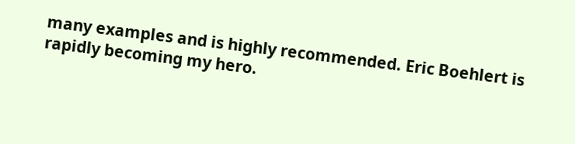many examples and is highly recommended. Eric Boehlert is rapidly becoming my hero.